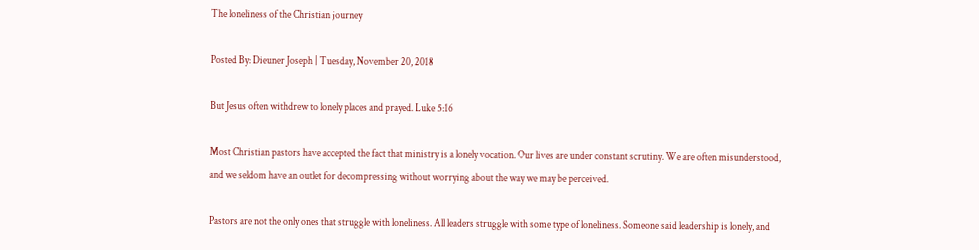The loneliness of the Christian journey

Posted By: Dieuner Joseph | Tuesday, November 20, 2018

But Jesus often withdrew to lonely places and prayed. Luke 5:16

Most Christian pastors have accepted the fact that ministry is a lonely vocation. Our lives are under constant scrutiny. We are often misunderstood, and we seldom have an outlet for decompressing without worrying about the way we may be perceived.

Pastors are not the only ones that struggle with loneliness. All leaders struggle with some type of loneliness. Someone said leadership is lonely, and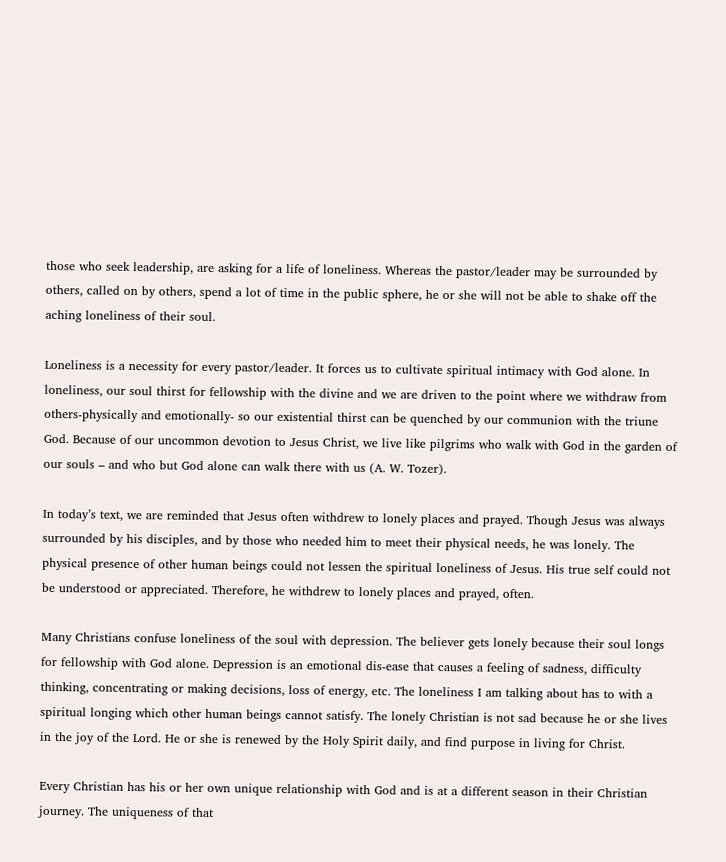those who seek leadership, are asking for a life of loneliness. Whereas the pastor/leader may be surrounded by others, called on by others, spend a lot of time in the public sphere, he or she will not be able to shake off the aching loneliness of their soul.

Loneliness is a necessity for every pastor/leader. It forces us to cultivate spiritual intimacy with God alone. In loneliness, our soul thirst for fellowship with the divine and we are driven to the point where we withdraw from others-physically and emotionally- so our existential thirst can be quenched by our communion with the triune God. Because of our uncommon devotion to Jesus Christ, we live like pilgrims who walk with God in the garden of our souls – and who but God alone can walk there with us (A. W. Tozer).

In today’s text, we are reminded that Jesus often withdrew to lonely places and prayed. Though Jesus was always surrounded by his disciples, and by those who needed him to meet their physical needs, he was lonely. The physical presence of other human beings could not lessen the spiritual loneliness of Jesus. His true self could not be understood or appreciated. Therefore, he withdrew to lonely places and prayed, often.

Many Christians confuse loneliness of the soul with depression. The believer gets lonely because their soul longs for fellowship with God alone. Depression is an emotional dis-ease that causes a feeling of sadness, difficulty thinking, concentrating or making decisions, loss of energy, etc. The loneliness I am talking about has to with a spiritual longing which other human beings cannot satisfy. The lonely Christian is not sad because he or she lives in the joy of the Lord. He or she is renewed by the Holy Spirit daily, and find purpose in living for Christ.

Every Christian has his or her own unique relationship with God and is at a different season in their Christian journey. The uniqueness of that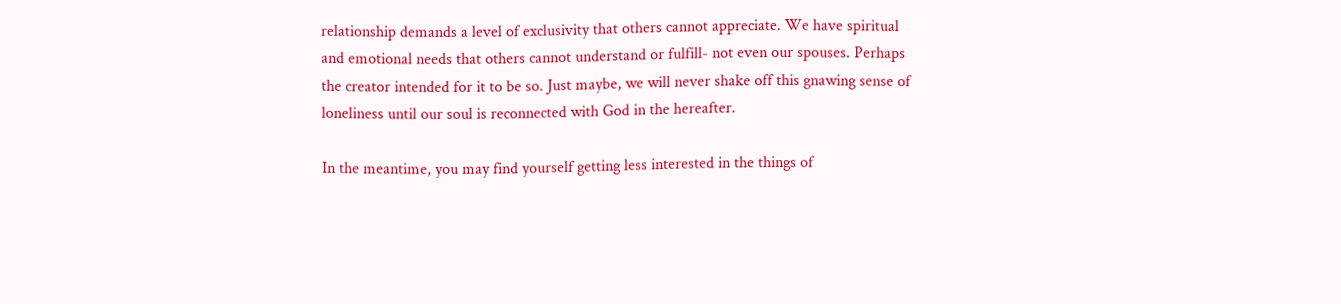relationship demands a level of exclusivity that others cannot appreciate. We have spiritual and emotional needs that others cannot understand or fulfill- not even our spouses. Perhaps the creator intended for it to be so. Just maybe, we will never shake off this gnawing sense of loneliness until our soul is reconnected with God in the hereafter.

In the meantime, you may find yourself getting less interested in the things of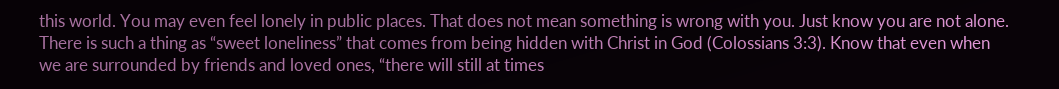this world. You may even feel lonely in public places. That does not mean something is wrong with you. Just know you are not alone. There is such a thing as “sweet loneliness” that comes from being hidden with Christ in God (Colossians 3:3). Know that even when we are surrounded by friends and loved ones, “there will still at times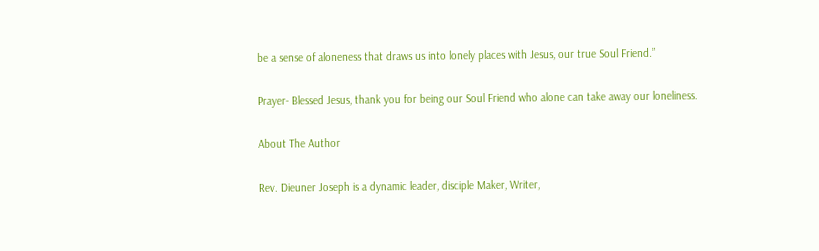be a sense of aloneness that draws us into lonely places with Jesus, our true Soul Friend.”

Prayer- Blessed Jesus, thank you for being our Soul Friend who alone can take away our loneliness.

About The Author

Rev. Dieuner Joseph is a dynamic leader, disciple Maker, Writer,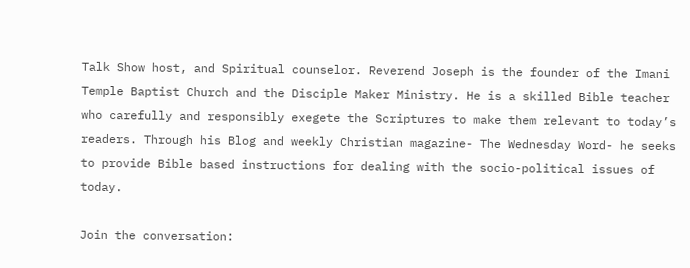Talk Show host, and Spiritual counselor. Reverend Joseph is the founder of the Imani Temple Baptist Church and the Disciple Maker Ministry. He is a skilled Bible teacher who carefully and responsibly exegete the Scriptures to make them relevant to today’s readers. Through his Blog and weekly Christian magazine- The Wednesday Word- he seeks to provide Bible based instructions for dealing with the socio-political issues of today.

Join the conversation: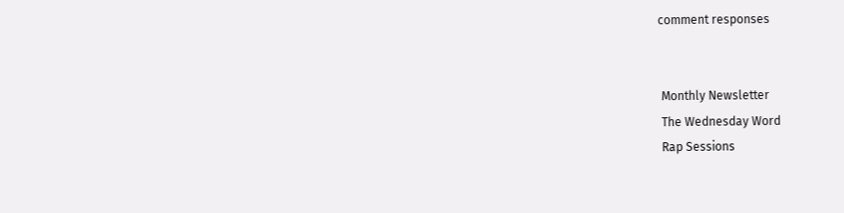comment responses


 Monthly Newsletter
 The Wednesday Word
 Rap Sessions